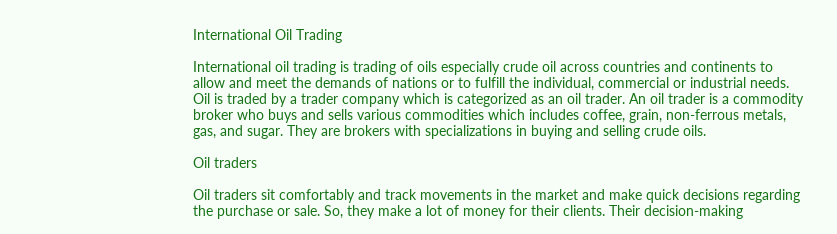International Oil Trading

International oil trading is trading of oils especially crude oil across countries and continents to allow and meet the demands of nations or to fulfill the individual, commercial or industrial needs. Oil is traded by a trader company which is categorized as an oil trader. An oil trader is a commodity broker who buys and sells various commodities which includes coffee, grain, non-ferrous metals, gas, and sugar. They are brokers with specializations in buying and selling crude oils.

Oil traders

Oil traders sit comfortably and track movements in the market and make quick decisions regarding the purchase or sale. So, they make a lot of money for their clients. Their decision-making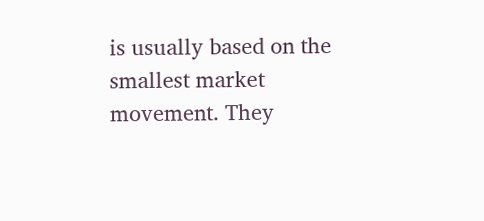is usually based on the smallest market movement. They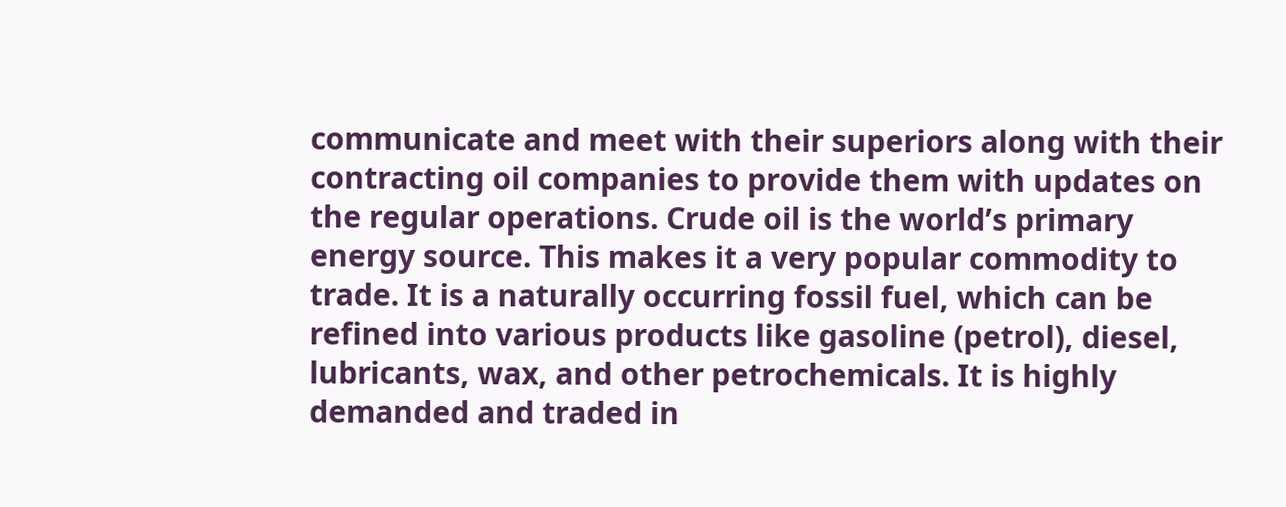communicate and meet with their superiors along with their contracting oil companies to provide them with updates on the regular operations. Crude oil is the world’s primary energy source. This makes it a very popular commodity to trade. It is a naturally occurring fossil fuel, which can be refined into various products like gasoline (petrol), diesel, lubricants, wax, and other petrochemicals. It is highly demanded and traded in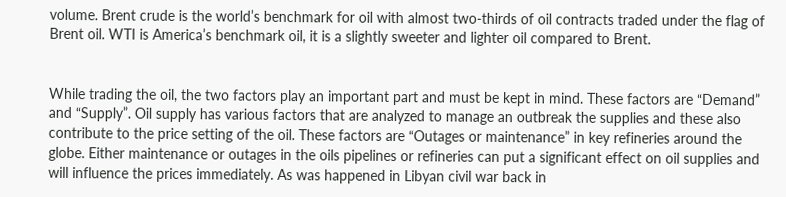volume. Brent crude is the world’s benchmark for oil with almost two-thirds of oil contracts traded under the flag of Brent oil. WTI is America’s benchmark oil, it is a slightly sweeter and lighter oil compared to Brent.


While trading the oil, the two factors play an important part and must be kept in mind. These factors are “Demand” and “Supply”. Oil supply has various factors that are analyzed to manage an outbreak the supplies and these also contribute to the price setting of the oil. These factors are “Outages or maintenance” in key refineries around the globe. Either maintenance or outages in the oils pipelines or refineries can put a significant effect on oil supplies and will influence the prices immediately. As was happened in Libyan civil war back in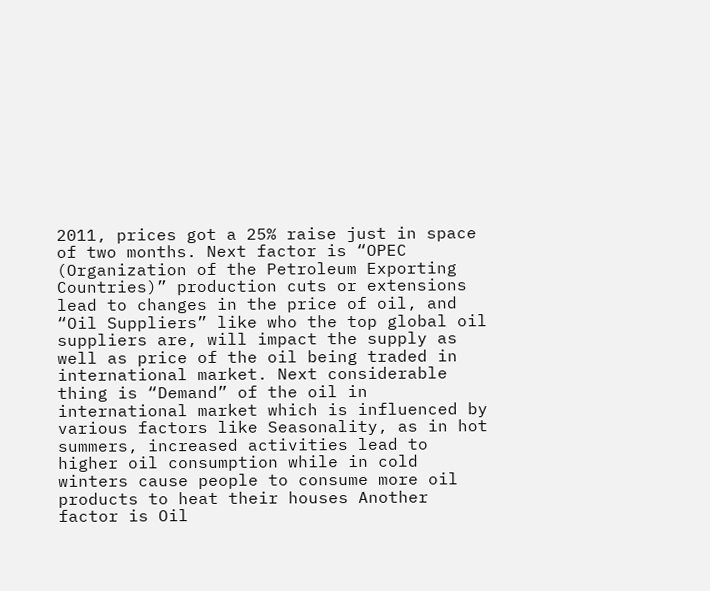2011, prices got a 25% raise just in space of two months. Next factor is “OPEC (Organization of the Petroleum Exporting Countries)” production cuts or extensions lead to changes in the price of oil, and “Oil Suppliers” like who the top global oil suppliers are, will impact the supply as well as price of the oil being traded in international market. Next considerable thing is “Demand” of the oil in international market which is influenced by various factors like Seasonality, as in hot summers, increased activities lead to higher oil consumption while in cold winters cause people to consume more oil products to heat their houses Another factor is Oil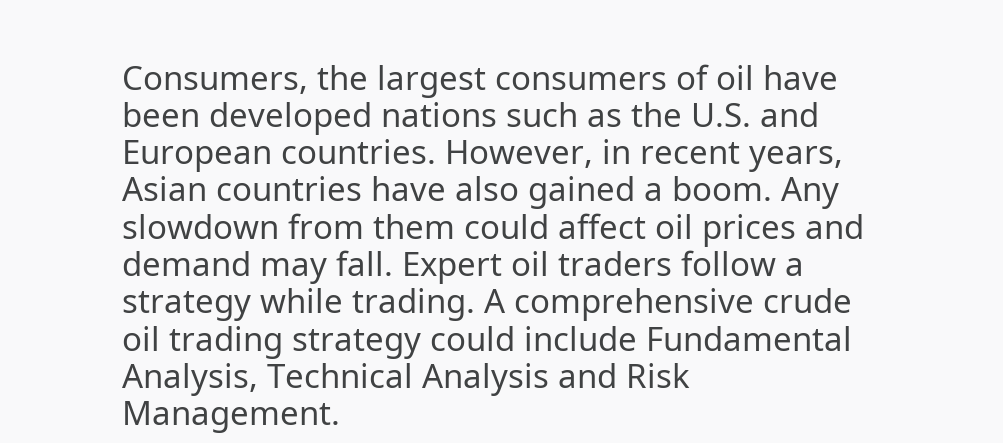Consumers, the largest consumers of oil have been developed nations such as the U.S. and European countries. However, in recent years, Asian countries have also gained a boom. Any slowdown from them could affect oil prices and demand may fall. Expert oil traders follow a strategy while trading. A comprehensive crude oil trading strategy could include Fundamental Analysis, Technical Analysis and Risk Management.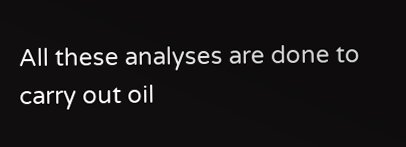All these analyses are done to carry out oil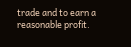trade and to earn a reasonable profit.